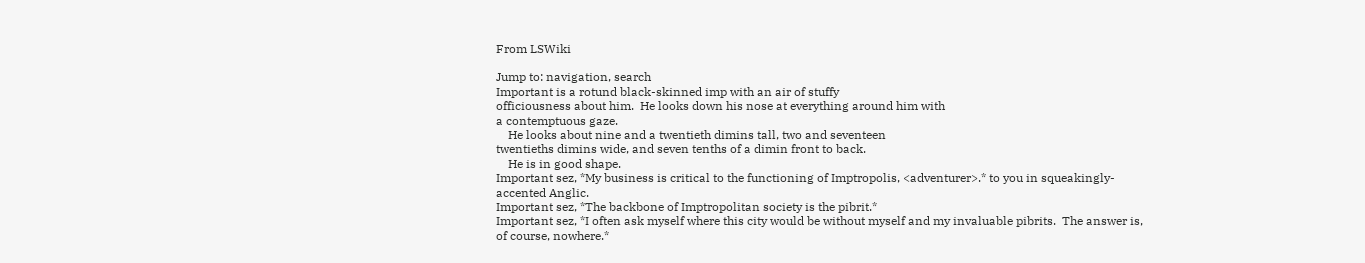From LSWiki

Jump to: navigation, search
Important is a rotund black-skinned imp with an air of stuffy
officiousness about him.  He looks down his nose at everything around him with
a contemptuous gaze.
    He looks about nine and a twentieth dimins tall, two and seventeen
twentieths dimins wide, and seven tenths of a dimin front to back.
    He is in good shape.
Important sez, *My business is critical to the functioning of Imptropolis, <adventurer>.* to you in squeakingly-accented Anglic.
Important sez, *The backbone of Imptropolitan society is the pibrit.*
Important sez, *I often ask myself where this city would be without myself and my invaluable pibrits.  The answer is, of course, nowhere.*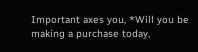Important axes you, *Will you be making a purchase today,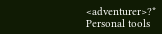<adventurer>?*
Personal tools